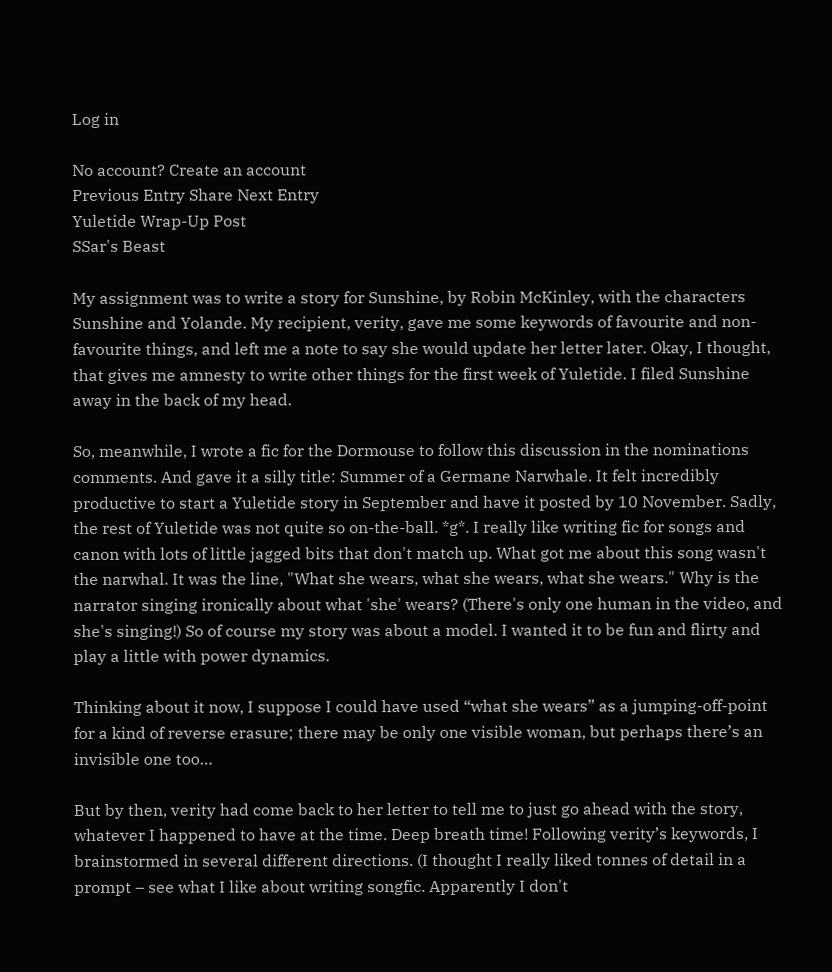Log in

No account? Create an account
Previous Entry Share Next Entry
Yuletide Wrap-Up Post
SSar's Beast

My assignment was to write a story for Sunshine, by Robin McKinley, with the characters Sunshine and Yolande. My recipient, verity, gave me some keywords of favourite and non-favourite things, and left me a note to say she would update her letter later. Okay, I thought, that gives me amnesty to write other things for the first week of Yuletide. I filed Sunshine away in the back of my head.

So, meanwhile, I wrote a fic for the Dormouse to follow this discussion in the nominations comments. And gave it a silly title: Summer of a Germane Narwhale. It felt incredibly productive to start a Yuletide story in September and have it posted by 10 November. Sadly, the rest of Yuletide was not quite so on-the-ball. *g*. I really like writing fic for songs and canon with lots of little jagged bits that don't match up. What got me about this song wasn't the narwhal. It was the line, "What she wears, what she wears, what she wears." Why is the narrator singing ironically about what 'she' wears? (There's only one human in the video, and she's singing!) So of course my story was about a model. I wanted it to be fun and flirty and play a little with power dynamics.

Thinking about it now, I suppose I could have used “what she wears” as a jumping-off-point for a kind of reverse erasure; there may be only one visible woman, but perhaps there’s an invisible one too…

But by then, verity had come back to her letter to tell me to just go ahead with the story, whatever I happened to have at the time. Deep breath time! Following verity’s keywords, I brainstormed in several different directions. (I thought I really liked tonnes of detail in a prompt – see what I like about writing songfic. Apparently I don't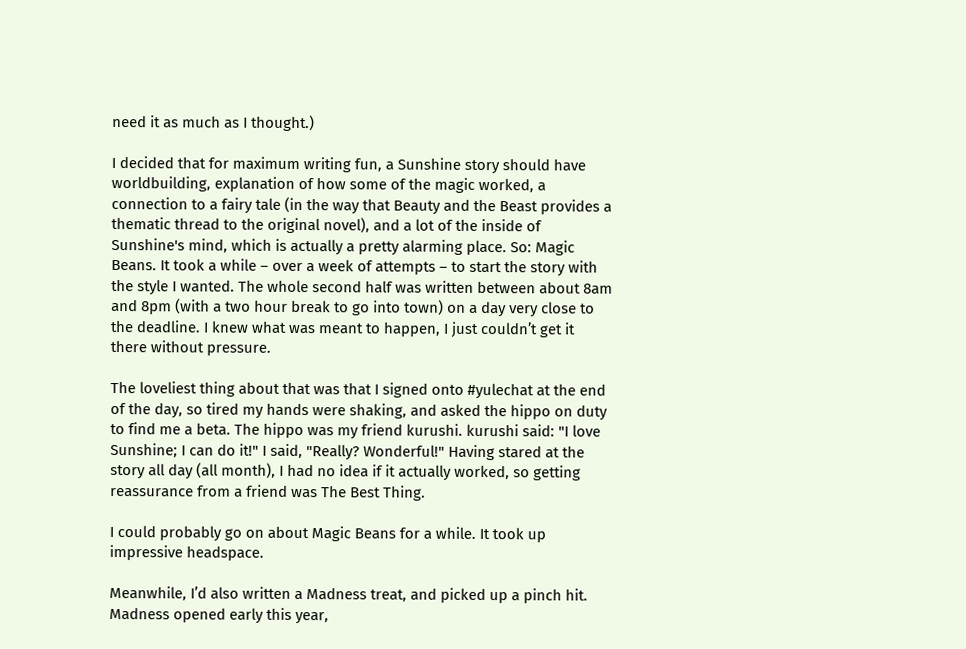need it as much as I thought.)

I decided that for maximum writing fun, a Sunshine story should have worldbuilding, explanation of how some of the magic worked, a connection to a fairy tale (in the way that Beauty and the Beast provides a thematic thread to the original novel), and a lot of the inside of Sunshine's mind, which is actually a pretty alarming place. So: Magic Beans. It took a while – over a week of attempts – to start the story with the style I wanted. The whole second half was written between about 8am and 8pm (with a two hour break to go into town) on a day very close to the deadline. I knew what was meant to happen, I just couldn’t get it there without pressure.

The loveliest thing about that was that I signed onto #yulechat at the end of the day, so tired my hands were shaking, and asked the hippo on duty to find me a beta. The hippo was my friend kurushi. kurushi said: "I love Sunshine; I can do it!" I said, "Really? Wonderful!" Having stared at the story all day (all month), I had no idea if it actually worked, so getting reassurance from a friend was The Best Thing.

I could probably go on about Magic Beans for a while. It took up impressive headspace.

Meanwhile, I’d also written a Madness treat, and picked up a pinch hit. Madness opened early this year,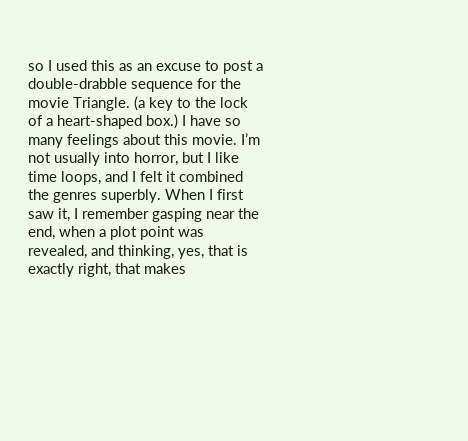so I used this as an excuse to post a double-drabble sequence for the movie Triangle. (a key to the lock of a heart-shaped box.) I have so many feelings about this movie. I’m not usually into horror, but I like time loops, and I felt it combined the genres superbly. When I first saw it, I remember gasping near the end, when a plot point was revealed, and thinking, yes, that is exactly right, that makes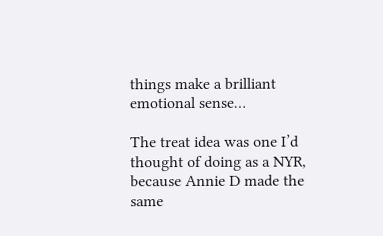things make a brilliant emotional sense…

The treat idea was one I’d thought of doing as a NYR, because Annie D made the same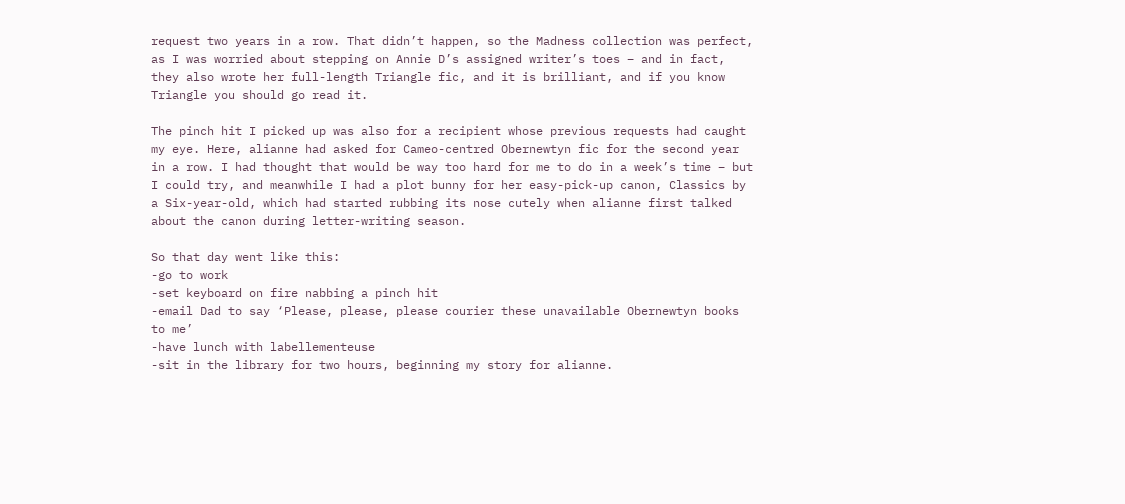request two years in a row. That didn’t happen, so the Madness collection was perfect, as I was worried about stepping on Annie D’s assigned writer’s toes – and in fact, they also wrote her full-length Triangle fic, and it is brilliant, and if you know Triangle you should go read it.

The pinch hit I picked up was also for a recipient whose previous requests had caught my eye. Here, alianne had asked for Cameo-centred Obernewtyn fic for the second year in a row. I had thought that would be way too hard for me to do in a week’s time – but I could try, and meanwhile I had a plot bunny for her easy-pick-up canon, Classics by a Six-year-old, which had started rubbing its nose cutely when alianne first talked about the canon during letter-writing season.

So that day went like this:
-go to work
-set keyboard on fire nabbing a pinch hit
-email Dad to say ‘Please, please, please courier these unavailable Obernewtyn books to me’
-have lunch with labellementeuse
-sit in the library for two hours, beginning my story for alianne.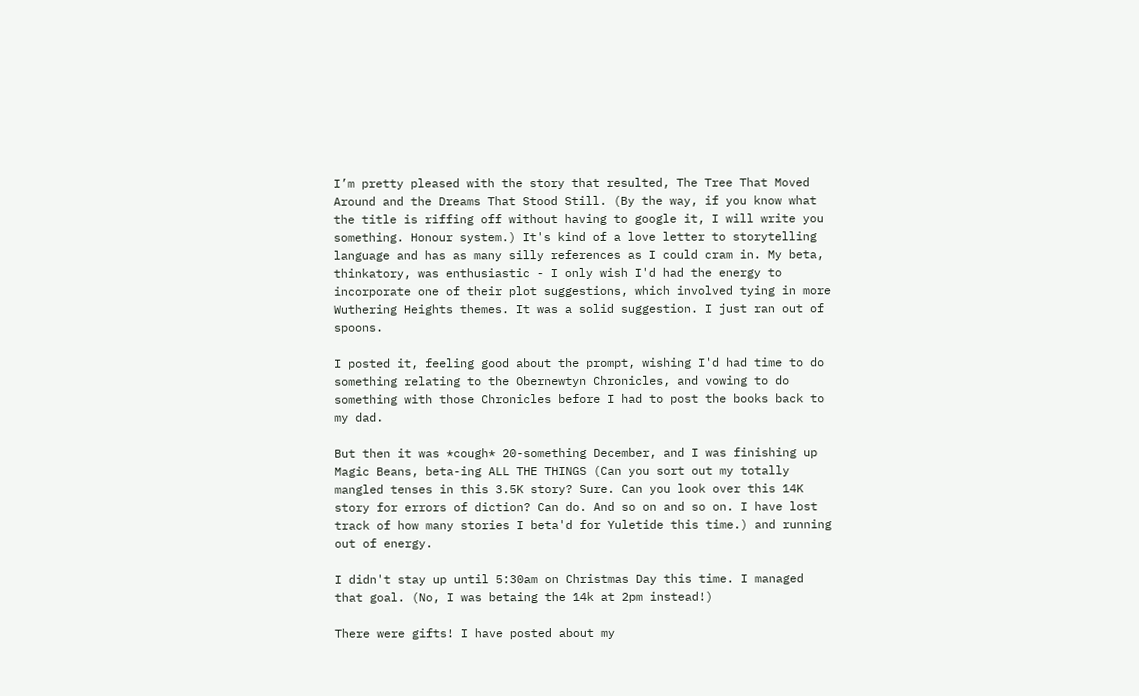I’m pretty pleased with the story that resulted, The Tree That Moved Around and the Dreams That Stood Still. (By the way, if you know what the title is riffing off without having to google it, I will write you something. Honour system.) It's kind of a love letter to storytelling language and has as many silly references as I could cram in. My beta, thinkatory, was enthusiastic - I only wish I'd had the energy to incorporate one of their plot suggestions, which involved tying in more Wuthering Heights themes. It was a solid suggestion. I just ran out of spoons.

I posted it, feeling good about the prompt, wishing I'd had time to do something relating to the Obernewtyn Chronicles, and vowing to do something with those Chronicles before I had to post the books back to my dad.

But then it was *cough* 20-something December, and I was finishing up Magic Beans, beta-ing ALL THE THINGS (Can you sort out my totally mangled tenses in this 3.5K story? Sure. Can you look over this 14K story for errors of diction? Can do. And so on and so on. I have lost track of how many stories I beta'd for Yuletide this time.) and running out of energy.

I didn't stay up until 5:30am on Christmas Day this time. I managed that goal. (No, I was betaing the 14k at 2pm instead!)

There were gifts! I have posted about my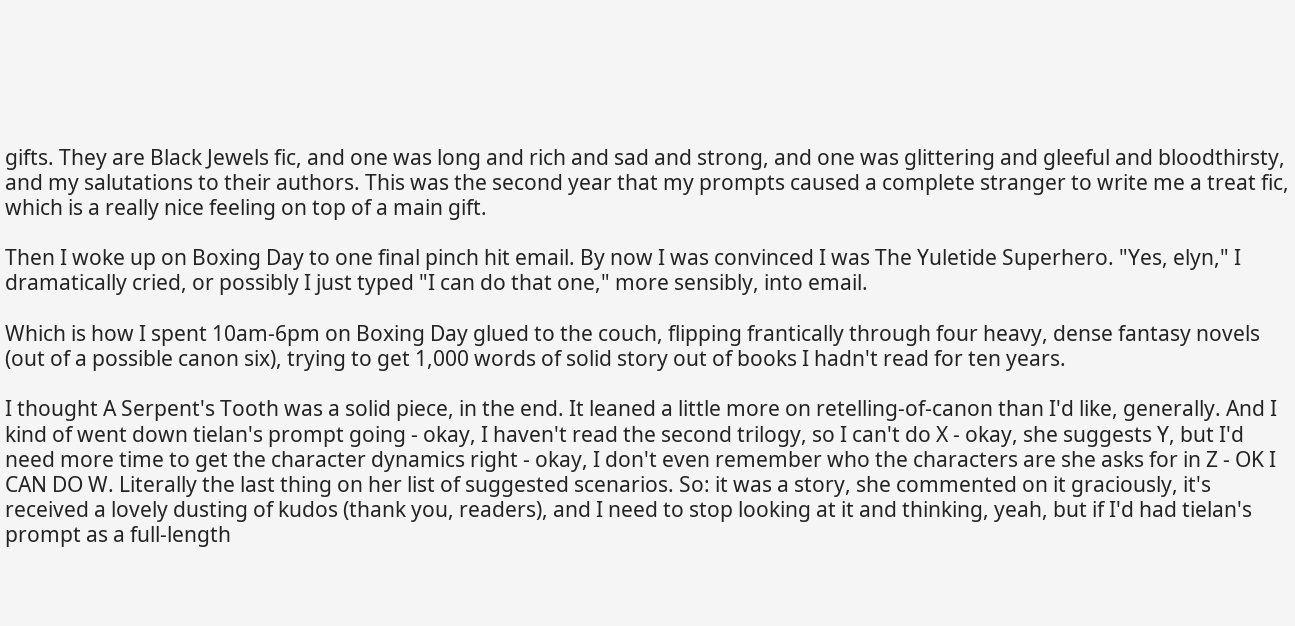gifts. They are Black Jewels fic, and one was long and rich and sad and strong, and one was glittering and gleeful and bloodthirsty, and my salutations to their authors. This was the second year that my prompts caused a complete stranger to write me a treat fic, which is a really nice feeling on top of a main gift.

Then I woke up on Boxing Day to one final pinch hit email. By now I was convinced I was The Yuletide Superhero. "Yes, elyn," I dramatically cried, or possibly I just typed "I can do that one," more sensibly, into email.

Which is how I spent 10am-6pm on Boxing Day glued to the couch, flipping frantically through four heavy, dense fantasy novels (out of a possible canon six), trying to get 1,000 words of solid story out of books I hadn't read for ten years.

I thought A Serpent's Tooth was a solid piece, in the end. It leaned a little more on retelling-of-canon than I'd like, generally. And I kind of went down tielan's prompt going - okay, I haven't read the second trilogy, so I can't do X - okay, she suggests Y, but I'd need more time to get the character dynamics right - okay, I don't even remember who the characters are she asks for in Z - OK I CAN DO W. Literally the last thing on her list of suggested scenarios. So: it was a story, she commented on it graciously, it's received a lovely dusting of kudos (thank you, readers), and I need to stop looking at it and thinking, yeah, but if I'd had tielan's prompt as a full-length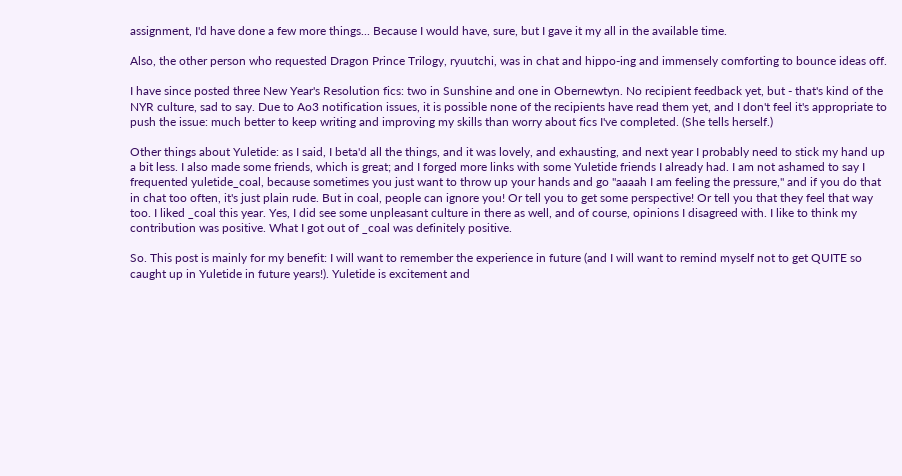assignment, I'd have done a few more things... Because I would have, sure, but I gave it my all in the available time.

Also, the other person who requested Dragon Prince Trilogy, ryuutchi, was in chat and hippo-ing and immensely comforting to bounce ideas off.

I have since posted three New Year's Resolution fics: two in Sunshine and one in Obernewtyn. No recipient feedback yet, but - that's kind of the NYR culture, sad to say. Due to Ao3 notification issues, it is possible none of the recipients have read them yet, and I don't feel it's appropriate to push the issue: much better to keep writing and improving my skills than worry about fics I've completed. (She tells herself.)

Other things about Yuletide: as I said, I beta'd all the things, and it was lovely, and exhausting, and next year I probably need to stick my hand up a bit less. I also made some friends, which is great; and I forged more links with some Yuletide friends I already had. I am not ashamed to say I frequented yuletide_coal, because sometimes you just want to throw up your hands and go "aaaah I am feeling the pressure," and if you do that in chat too often, it's just plain rude. But in coal, people can ignore you! Or tell you to get some perspective! Or tell you that they feel that way too. I liked _coal this year. Yes, I did see some unpleasant culture in there as well, and of course, opinions I disagreed with. I like to think my contribution was positive. What I got out of _coal was definitely positive.

So. This post is mainly for my benefit: I will want to remember the experience in future (and I will want to remind myself not to get QUITE so caught up in Yuletide in future years!). Yuletide is excitement and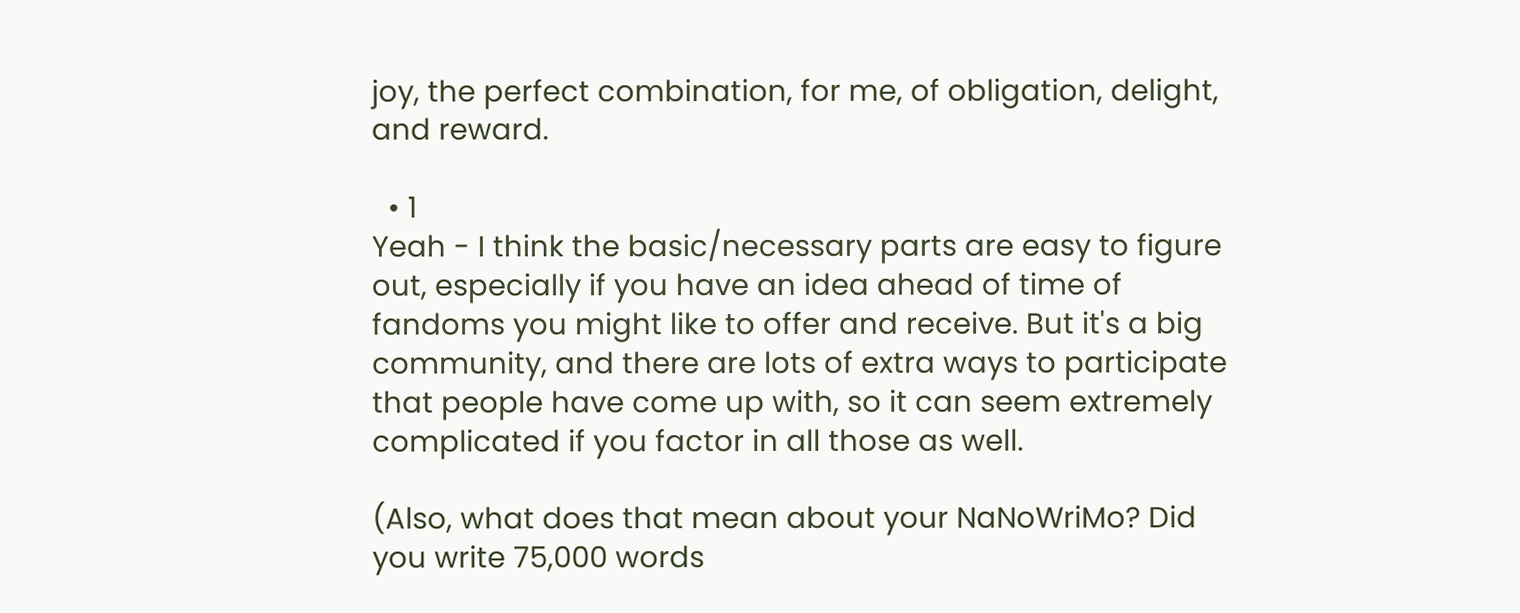joy, the perfect combination, for me, of obligation, delight, and reward.

  • 1
Yeah - I think the basic/necessary parts are easy to figure out, especially if you have an idea ahead of time of fandoms you might like to offer and receive. But it's a big community, and there are lots of extra ways to participate that people have come up with, so it can seem extremely complicated if you factor in all those as well.

(Also, what does that mean about your NaNoWriMo? Did you write 75,000 words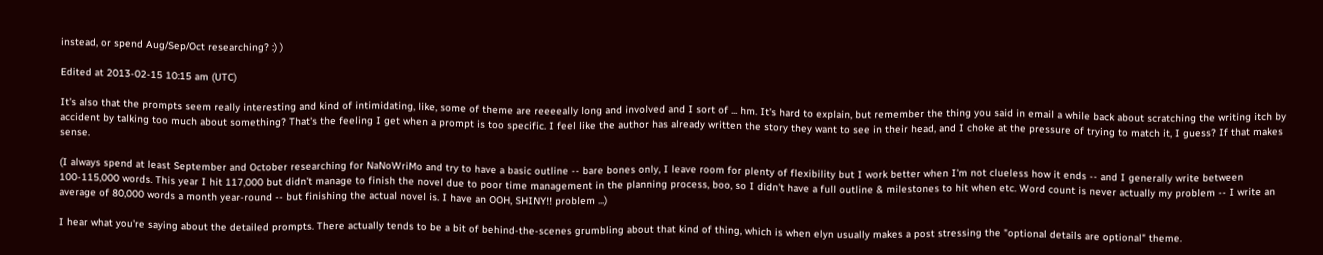instead, or spend Aug/Sep/Oct researching? :) )

Edited at 2013-02-15 10:15 am (UTC)

It's also that the prompts seem really interesting and kind of intimidating, like, some of theme are reeeeally long and involved and I sort of ... hm. It's hard to explain, but remember the thing you said in email a while back about scratching the writing itch by accident by talking too much about something? That's the feeling I get when a prompt is too specific. I feel like the author has already written the story they want to see in their head, and I choke at the pressure of trying to match it, I guess? If that makes sense.

(I always spend at least September and October researching for NaNoWriMo and try to have a basic outline -- bare bones only, I leave room for plenty of flexibility but I work better when I'm not clueless how it ends -- and I generally write between 100-115,000 words. This year I hit 117,000 but didn't manage to finish the novel due to poor time management in the planning process, boo, so I didn't have a full outline & milestones to hit when etc. Word count is never actually my problem -- I write an average of 80,000 words a month year-round -- but finishing the actual novel is. I have an OOH, SHINY!! problem ...)

I hear what you're saying about the detailed prompts. There actually tends to be a bit of behind-the-scenes grumbling about that kind of thing, which is when elyn usually makes a post stressing the "optional details are optional" theme.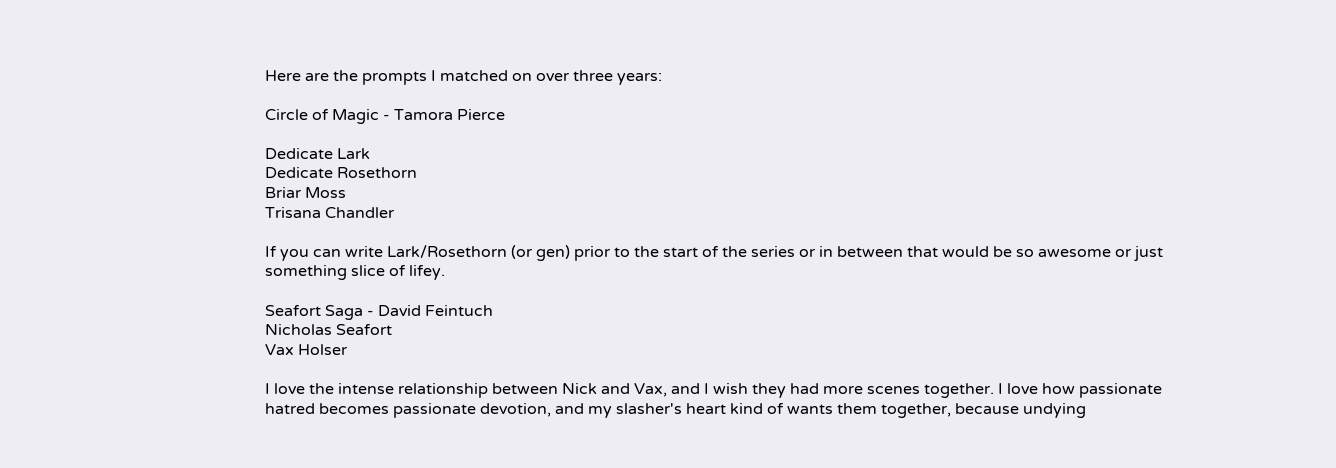Here are the prompts I matched on over three years:

Circle of Magic - Tamora Pierce

Dedicate Lark
Dedicate Rosethorn
Briar Moss
Trisana Chandler

If you can write Lark/Rosethorn (or gen) prior to the start of the series or in between that would be so awesome or just something slice of lifey.

Seafort Saga - David Feintuch
Nicholas Seafort
Vax Holser

I love the intense relationship between Nick and Vax, and I wish they had more scenes together. I love how passionate hatred becomes passionate devotion, and my slasher's heart kind of wants them together, because undying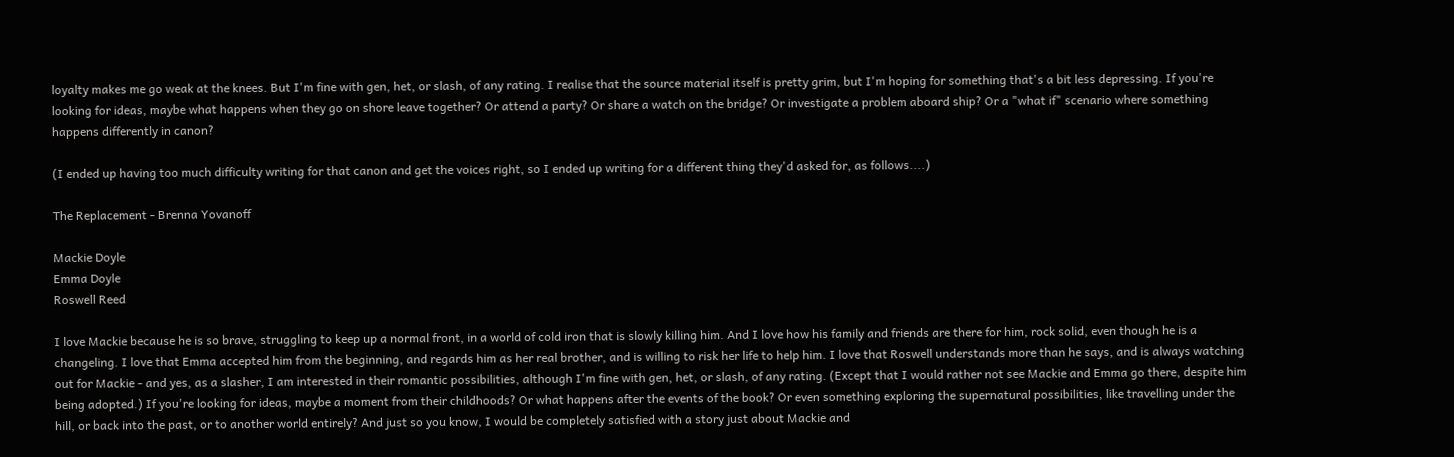loyalty makes me go weak at the knees. But I'm fine with gen, het, or slash, of any rating. I realise that the source material itself is pretty grim, but I'm hoping for something that's a bit less depressing. If you're looking for ideas, maybe what happens when they go on shore leave together? Or attend a party? Or share a watch on the bridge? Or investigate a problem aboard ship? Or a "what if" scenario where something happens differently in canon?

(I ended up having too much difficulty writing for that canon and get the voices right, so I ended up writing for a different thing they'd asked for, as follows....)

The Replacement - Brenna Yovanoff

Mackie Doyle
Emma Doyle
Roswell Reed

I love Mackie because he is so brave, struggling to keep up a normal front, in a world of cold iron that is slowly killing him. And I love how his family and friends are there for him, rock solid, even though he is a changeling. I love that Emma accepted him from the beginning, and regards him as her real brother, and is willing to risk her life to help him. I love that Roswell understands more than he says, and is always watching out for Mackie - and yes, as a slasher, I am interested in their romantic possibilities, although I'm fine with gen, het, or slash, of any rating. (Except that I would rather not see Mackie and Emma go there, despite him being adopted.) If you're looking for ideas, maybe a moment from their childhoods? Or what happens after the events of the book? Or even something exploring the supernatural possibilities, like travelling under the hill, or back into the past, or to another world entirely? And just so you know, I would be completely satisfied with a story just about Mackie and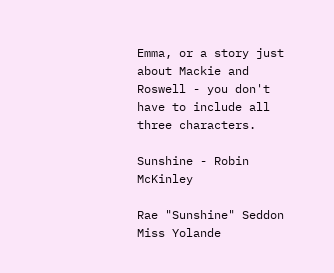Emma, or a story just about Mackie and Roswell - you don't have to include all three characters.

Sunshine - Robin McKinley

Rae "Sunshine" Seddon
Miss Yolande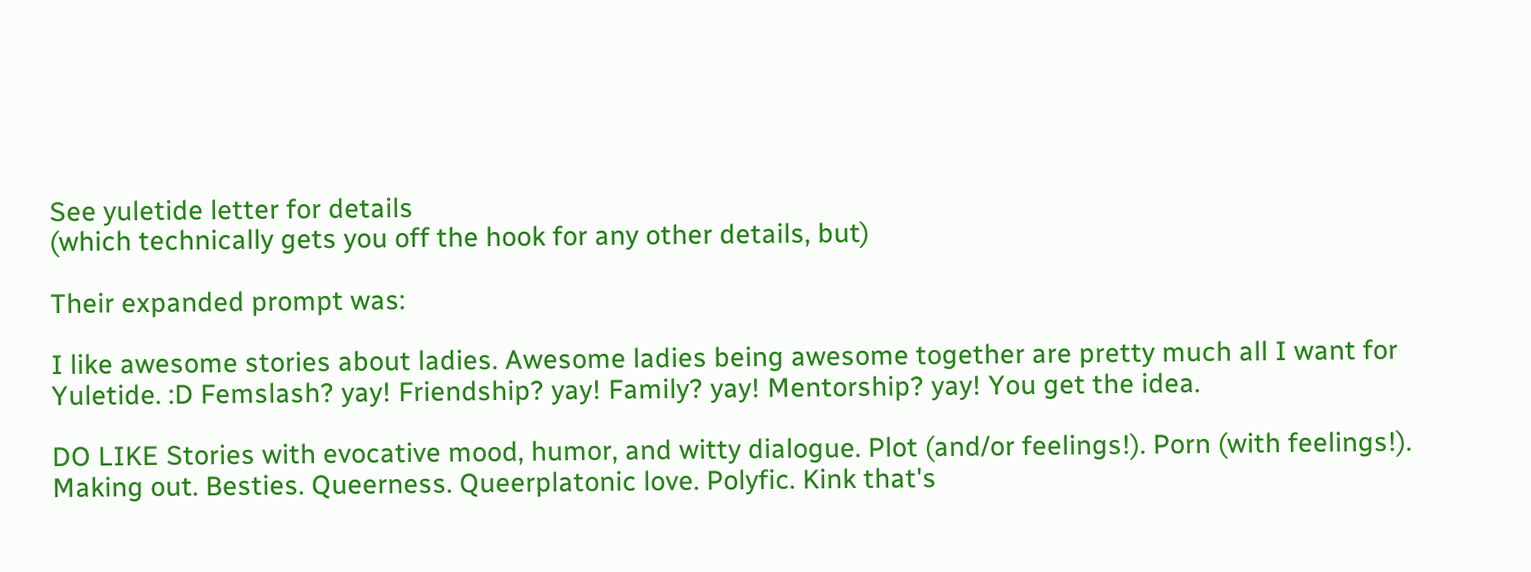See yuletide letter for details
(which technically gets you off the hook for any other details, but)

Their expanded prompt was:

I like awesome stories about ladies. Awesome ladies being awesome together are pretty much all I want for Yuletide. :D Femslash? yay! Friendship? yay! Family? yay! Mentorship? yay! You get the idea.

DO LIKE Stories with evocative mood, humor, and witty dialogue. Plot (and/or feelings!). Porn (with feelings!). Making out. Besties. Queerness. Queerplatonic love. Polyfic. Kink that's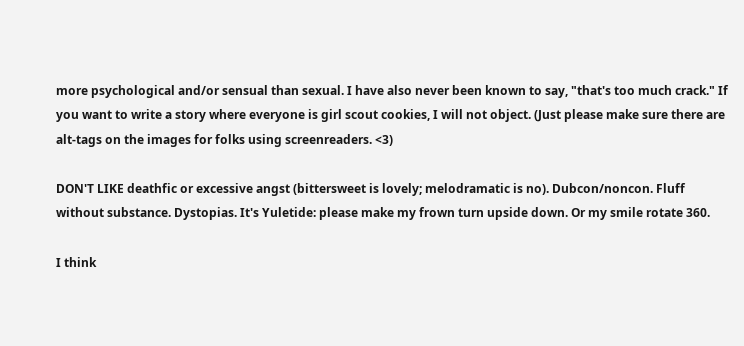more psychological and/or sensual than sexual. I have also never been known to say, "that's too much crack." If you want to write a story where everyone is girl scout cookies, I will not object. (Just please make sure there are alt-tags on the images for folks using screenreaders. <3)

DON'T LIKE deathfic or excessive angst (bittersweet is lovely; melodramatic is no). Dubcon/noncon. Fluff without substance. Dystopias. It's Yuletide: please make my frown turn upside down. Or my smile rotate 360.

I think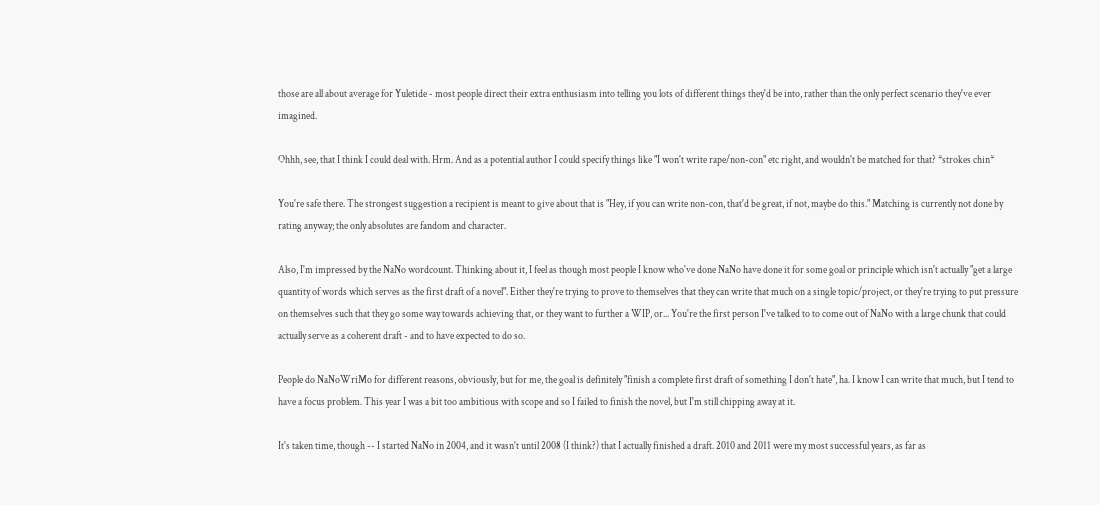those are all about average for Yuletide - most people direct their extra enthusiasm into telling you lots of different things they'd be into, rather than the only perfect scenario they've ever imagined.

Ohhh, see, that I think I could deal with. Hrm. And as a potential author I could specify things like "I won't write rape/non-con" etc right, and wouldn't be matched for that? *strokes chin*

You're safe there. The strongest suggestion a recipient is meant to give about that is "Hey, if you can write non-con, that'd be great, if not, maybe do this." Matching is currently not done by rating anyway; the only absolutes are fandom and character.

Also, I'm impressed by the NaNo wordcount. Thinking about it, I feel as though most people I know who've done NaNo have done it for some goal or principle which isn't actually "get a large quantity of words which serves as the first draft of a novel". Either they're trying to prove to themselves that they can write that much on a single topic/project, or they're trying to put pressure on themselves such that they go some way towards achieving that, or they want to further a WIP, or... You're the first person I've talked to to come out of NaNo with a large chunk that could actually serve as a coherent draft - and to have expected to do so.

People do NaNoWriMo for different reasons, obviously, but for me, the goal is definitely "finish a complete first draft of something I don't hate", ha. I know I can write that much, but I tend to have a focus problem. This year I was a bit too ambitious with scope and so I failed to finish the novel, but I'm still chipping away at it.

It's taken time, though -- I started NaNo in 2004, and it wasn't until 2008 (I think?) that I actually finished a draft. 2010 and 2011 were my most successful years, as far as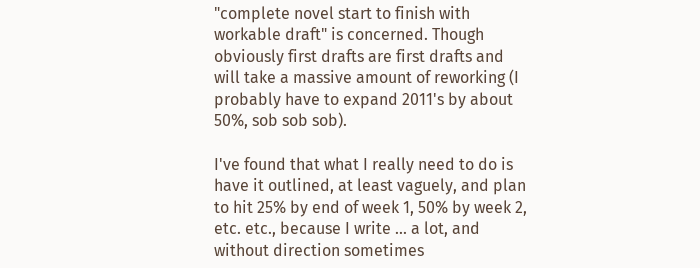"complete novel start to finish with workable draft" is concerned. Though obviously first drafts are first drafts and will take a massive amount of reworking (I probably have to expand 2011's by about 50%, sob sob sob).

I've found that what I really need to do is have it outlined, at least vaguely, and plan to hit 25% by end of week 1, 50% by week 2, etc. etc., because I write ... a lot, and without direction sometimes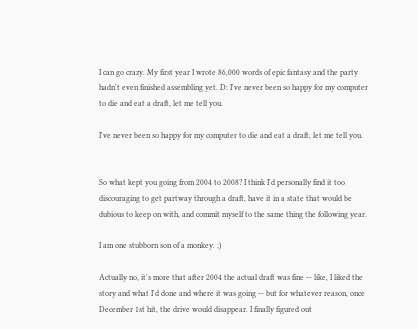I can go crazy. My first year I wrote 86,000 words of epic fantasy and the party hadn't even finished assembling yet. D: I've never been so happy for my computer to die and eat a draft, let me tell you.

I've never been so happy for my computer to die and eat a draft, let me tell you.


So what kept you going from 2004 to 2008? I think I'd personally find it too discouraging to get partway through a draft, have it in a state that would be dubious to keep on with, and commit myself to the same thing the following year.

I am one stubborn son of a monkey. ;)

Actually no, it's more that after 2004 the actual draft was fine -- like, I liked the story and what I'd done and where it was going -- but for whatever reason, once December 1st hit, the drive would disappear. I finally figured out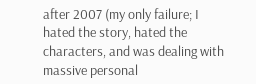after 2007 (my only failure; I hated the story, hated the characters, and was dealing with massive personal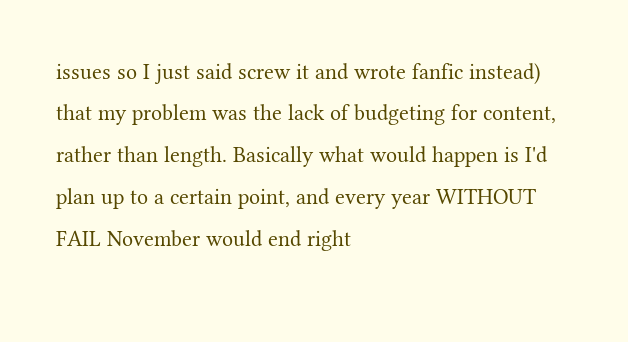issues so I just said screw it and wrote fanfic instead) that my problem was the lack of budgeting for content, rather than length. Basically what would happen is I'd plan up to a certain point, and every year WITHOUT FAIL November would end right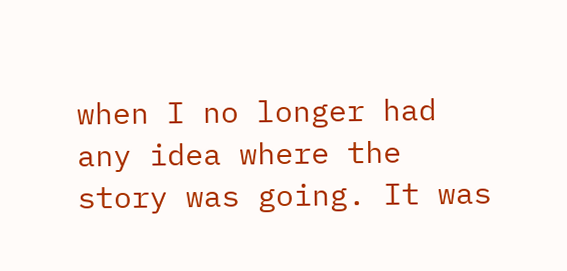when I no longer had any idea where the story was going. It was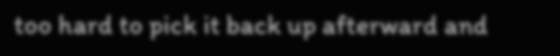too hard to pick it back up afterward and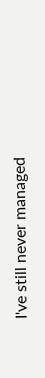I've still never managed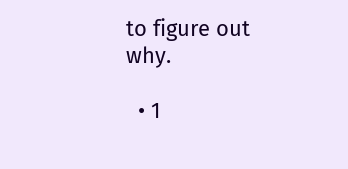to figure out why.

  • 1